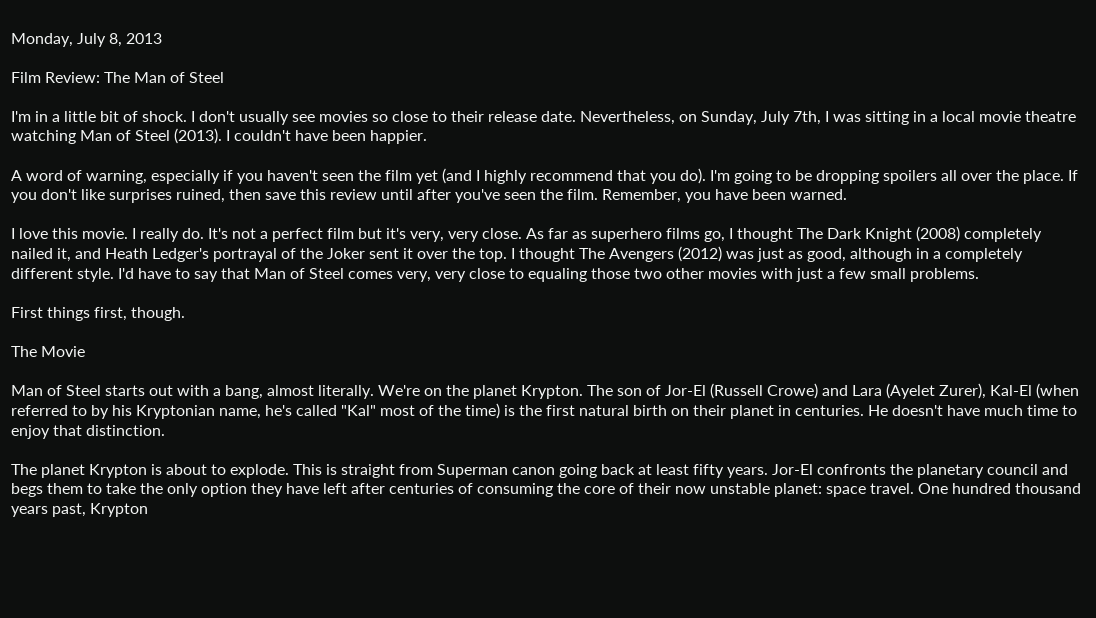Monday, July 8, 2013

Film Review: The Man of Steel

I'm in a little bit of shock. I don't usually see movies so close to their release date. Nevertheless, on Sunday, July 7th, I was sitting in a local movie theatre watching Man of Steel (2013). I couldn't have been happier.

A word of warning, especially if you haven't seen the film yet (and I highly recommend that you do). I'm going to be dropping spoilers all over the place. If you don't like surprises ruined, then save this review until after you've seen the film. Remember, you have been warned.

I love this movie. I really do. It's not a perfect film but it's very, very close. As far as superhero films go, I thought The Dark Knight (2008) completely nailed it, and Heath Ledger's portrayal of the Joker sent it over the top. I thought The Avengers (2012) was just as good, although in a completely different style. I'd have to say that Man of Steel comes very, very close to equaling those two other movies with just a few small problems.

First things first, though.

The Movie

Man of Steel starts out with a bang, almost literally. We're on the planet Krypton. The son of Jor-El (Russell Crowe) and Lara (Ayelet Zurer), Kal-El (when referred to by his Kryptonian name, he's called "Kal" most of the time) is the first natural birth on their planet in centuries. He doesn't have much time to enjoy that distinction.

The planet Krypton is about to explode. This is straight from Superman canon going back at least fifty years. Jor-El confronts the planetary council and begs them to take the only option they have left after centuries of consuming the core of their now unstable planet: space travel. One hundred thousand years past, Krypton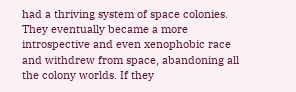had a thriving system of space colonies. They eventually became a more introspective and even xenophobic race and withdrew from space, abandoning all the colony worlds. If they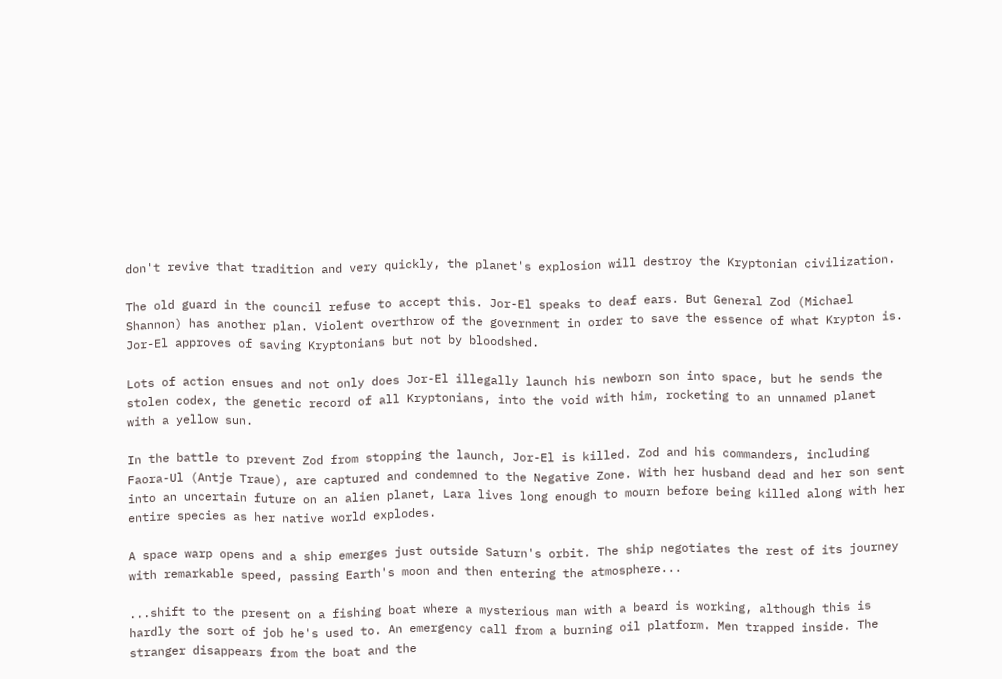don't revive that tradition and very quickly, the planet's explosion will destroy the Kryptonian civilization.

The old guard in the council refuse to accept this. Jor-El speaks to deaf ears. But General Zod (Michael Shannon) has another plan. Violent overthrow of the government in order to save the essence of what Krypton is. Jor-El approves of saving Kryptonians but not by bloodshed.

Lots of action ensues and not only does Jor-El illegally launch his newborn son into space, but he sends the stolen codex, the genetic record of all Kryptonians, into the void with him, rocketing to an unnamed planet with a yellow sun.

In the battle to prevent Zod from stopping the launch, Jor-El is killed. Zod and his commanders, including Faora-Ul (Antje Traue), are captured and condemned to the Negative Zone. With her husband dead and her son sent into an uncertain future on an alien planet, Lara lives long enough to mourn before being killed along with her entire species as her native world explodes.

A space warp opens and a ship emerges just outside Saturn's orbit. The ship negotiates the rest of its journey with remarkable speed, passing Earth's moon and then entering the atmosphere...

...shift to the present on a fishing boat where a mysterious man with a beard is working, although this is hardly the sort of job he's used to. An emergency call from a burning oil platform. Men trapped inside. The stranger disappears from the boat and the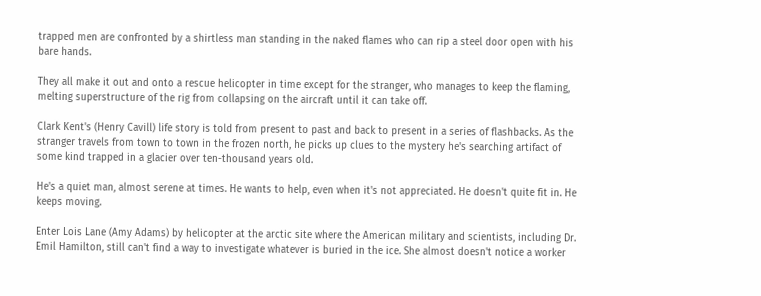trapped men are confronted by a shirtless man standing in the naked flames who can rip a steel door open with his bare hands.

They all make it out and onto a rescue helicopter in time except for the stranger, who manages to keep the flaming, melting superstructure of the rig from collapsing on the aircraft until it can take off.

Clark Kent's (Henry Cavill) life story is told from present to past and back to present in a series of flashbacks. As the stranger travels from town to town in the frozen north, he picks up clues to the mystery he's searching artifact of some kind trapped in a glacier over ten-thousand years old.

He's a quiet man, almost serene at times. He wants to help, even when it's not appreciated. He doesn't quite fit in. He keeps moving.

Enter Lois Lane (Amy Adams) by helicopter at the arctic site where the American military and scientists, including Dr. Emil Hamilton, still can't find a way to investigate whatever is buried in the ice. She almost doesn't notice a worker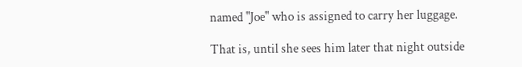named "Joe" who is assigned to carry her luggage.

That is, until she sees him later that night outside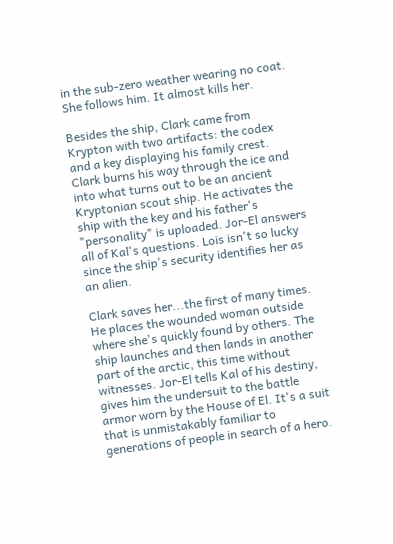in the sub-zero weather wearing no coat. She follows him. It almost kills her.

Besides the ship, Clark came from Krypton with two artifacts: the codex and a key displaying his family crest. Clark burns his way through the ice and into what turns out to be an ancient Kryptonian scout ship. He activates the ship with the key and his father's "personality" is uploaded. Jor-El answers all of Kal's questions. Lois isn't so lucky since the ship's security identifies her as an alien.

Clark saves her...the first of many times. He places the wounded woman outside where she's quickly found by others. The ship launches and then lands in another part of the arctic, this time without witnesses. Jor-El tells Kal of his destiny, gives him the undersuit to the battle armor worn by the House of El. It's a suit that is unmistakably familiar to generations of people in search of a hero.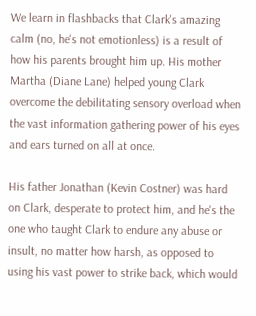We learn in flashbacks that Clark's amazing calm (no, he's not emotionless) is a result of how his parents brought him up. His mother Martha (Diane Lane) helped young Clark overcome the debilitating sensory overload when the vast information gathering power of his eyes and ears turned on all at once.

His father Jonathan (Kevin Costner) was hard on Clark, desperate to protect him, and he's the one who taught Clark to endure any abuse or insult, no matter how harsh, as opposed to using his vast power to strike back, which would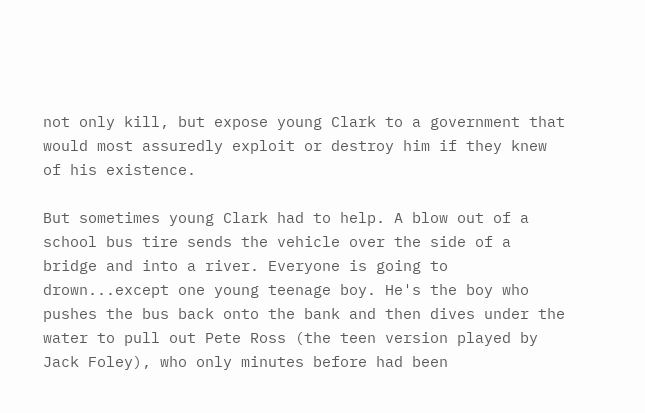not only kill, but expose young Clark to a government that would most assuredly exploit or destroy him if they knew of his existence.

But sometimes young Clark had to help. A blow out of a school bus tire sends the vehicle over the side of a bridge and into a river. Everyone is going to drown...except one young teenage boy. He's the boy who pushes the bus back onto the bank and then dives under the water to pull out Pete Ross (the teen version played by Jack Foley), who only minutes before had been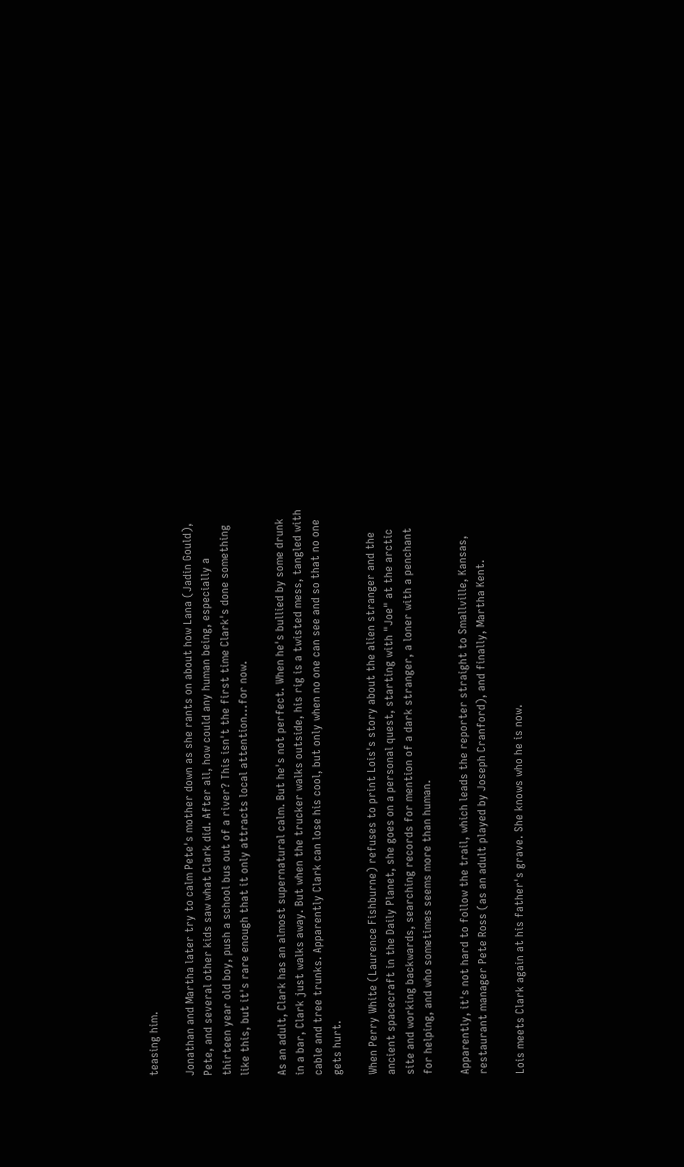teasing him.

Jonathan and Martha later try to calm Pete's mother down as she rants on about how Lana (Jadin Gould), Pete, and several other kids saw what Clark did. After all, how could any human being, especially a thirteen year old boy, push a school bus out of a river? This isn't the first time Clark's done something like this, but it's rare enough that it only attracts local attention...for now.

As an adult, Clark has an almost supernatural calm. But he's not perfect. When he's bullied by some drunk in a bar, Clark just walks away. But when the trucker walks outside, his rig is a twisted mess, tangled with cable and tree trunks. Apparently Clark can lose his cool, but only when no one can see and so that no one gets hurt.

When Perry White (Laurence Fishburne) refuses to print Lois's story about the alien stranger and the ancient spacecraft in the Daily Planet, she goes on a personal quest, starting with "Joe" at the arctic site and working backwards, searching records for mention of a dark stranger, a loner with a penchant for helping, and who sometimes seems more than human.

Apparently, it's not hard to follow the trail, which leads the reporter straight to Smallville, Kansas, restaurant manager Pete Ross (as an adult played by Joseph Cranford), and finally, Martha Kent.

Lois meets Clark again at his father's grave. She knows who he is now.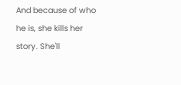And because of who he is, she kills her story. She'll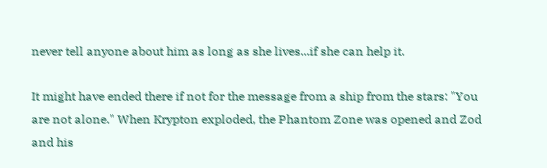never tell anyone about him as long as she lives...if she can help it.

It might have ended there if not for the message from a ship from the stars: "You are not alone." When Krypton exploded, the Phantom Zone was opened and Zod and his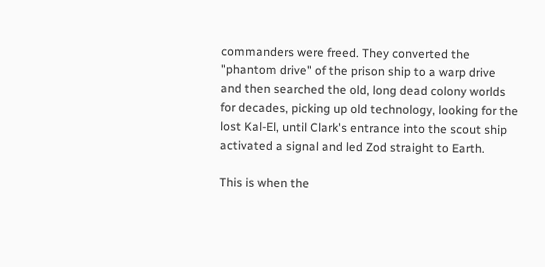commanders were freed. They converted the "phantom drive" of the prison ship to a warp drive and then searched the old, long dead colony worlds for decades, picking up old technology, looking for the lost Kal-El, until Clark's entrance into the scout ship activated a signal and led Zod straight to Earth.

This is when the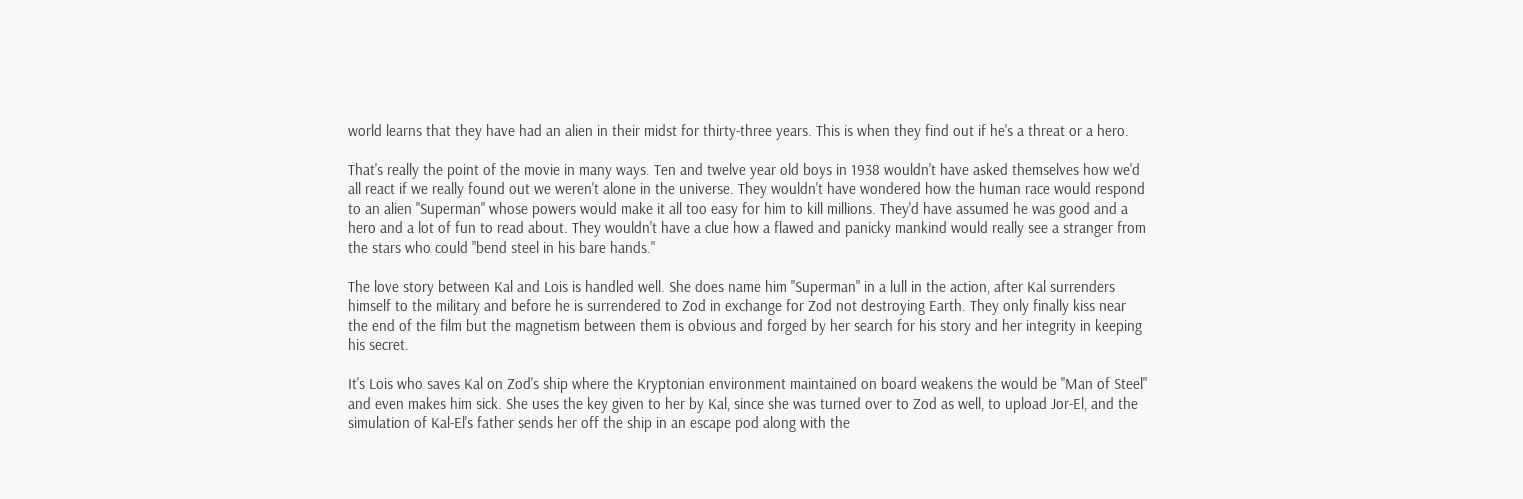world learns that they have had an alien in their midst for thirty-three years. This is when they find out if he's a threat or a hero.

That's really the point of the movie in many ways. Ten and twelve year old boys in 1938 wouldn't have asked themselves how we'd all react if we really found out we weren't alone in the universe. They wouldn't have wondered how the human race would respond to an alien "Superman" whose powers would make it all too easy for him to kill millions. They'd have assumed he was good and a hero and a lot of fun to read about. They wouldn't have a clue how a flawed and panicky mankind would really see a stranger from the stars who could "bend steel in his bare hands."

The love story between Kal and Lois is handled well. She does name him "Superman" in a lull in the action, after Kal surrenders himself to the military and before he is surrendered to Zod in exchange for Zod not destroying Earth. They only finally kiss near the end of the film but the magnetism between them is obvious and forged by her search for his story and her integrity in keeping his secret.

It's Lois who saves Kal on Zod's ship where the Kryptonian environment maintained on board weakens the would be "Man of Steel" and even makes him sick. She uses the key given to her by Kal, since she was turned over to Zod as well, to upload Jor-El, and the simulation of Kal-El's father sends her off the ship in an escape pod along with the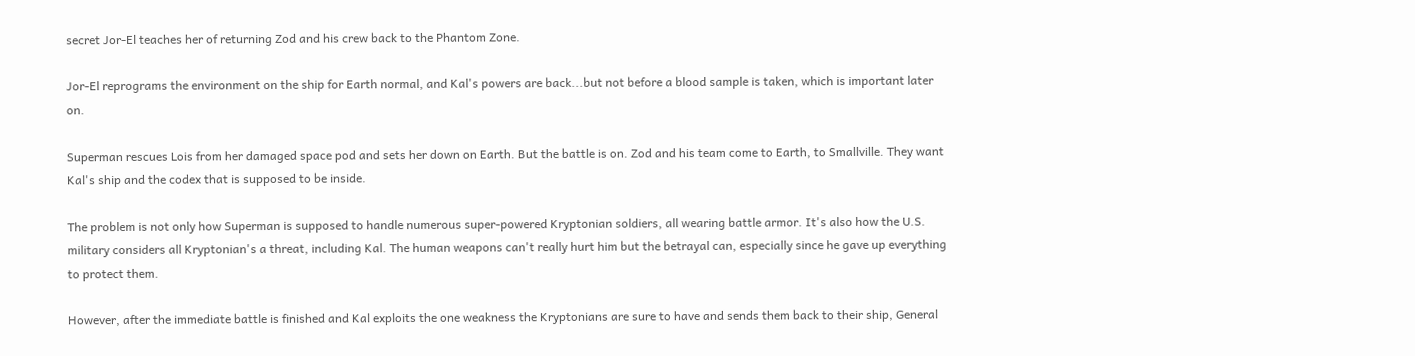secret Jor-El teaches her of returning Zod and his crew back to the Phantom Zone.

Jor-El reprograms the environment on the ship for Earth normal, and Kal's powers are back...but not before a blood sample is taken, which is important later on.

Superman rescues Lois from her damaged space pod and sets her down on Earth. But the battle is on. Zod and his team come to Earth, to Smallville. They want Kal's ship and the codex that is supposed to be inside.

The problem is not only how Superman is supposed to handle numerous super-powered Kryptonian soldiers, all wearing battle armor. It's also how the U.S. military considers all Kryptonian's a threat, including Kal. The human weapons can't really hurt him but the betrayal can, especially since he gave up everything to protect them.

However, after the immediate battle is finished and Kal exploits the one weakness the Kryptonians are sure to have and sends them back to their ship, General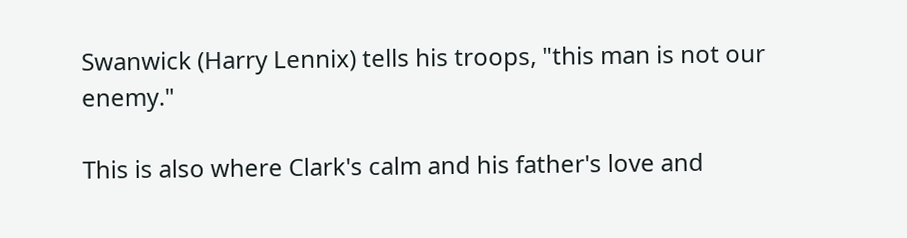Swanwick (Harry Lennix) tells his troops, "this man is not our enemy."

This is also where Clark's calm and his father's love and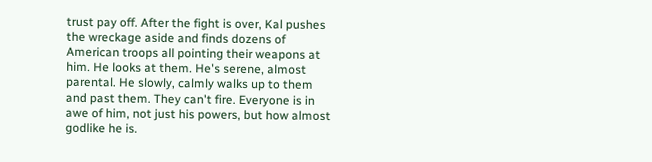trust pay off. After the fight is over, Kal pushes the wreckage aside and finds dozens of American troops all pointing their weapons at him. He looks at them. He's serene, almost parental. He slowly, calmly walks up to them and past them. They can't fire. Everyone is in awe of him, not just his powers, but how almost godlike he is.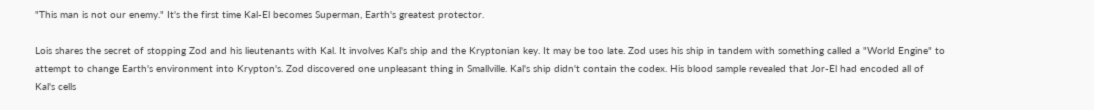"This man is not our enemy." It's the first time Kal-El becomes Superman, Earth's greatest protector.

Lois shares the secret of stopping Zod and his lieutenants with Kal. It involves Kal's ship and the Kryptonian key. It may be too late. Zod uses his ship in tandem with something called a "World Engine" to attempt to change Earth's environment into Krypton's. Zod discovered one unpleasant thing in Smallville. Kal's ship didn't contain the codex. His blood sample revealed that Jor-El had encoded all of Kal's cells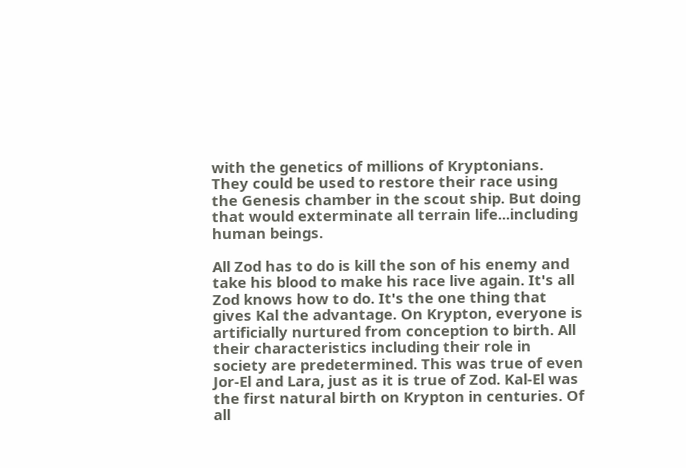with the genetics of millions of Kryptonians. They could be used to restore their race using the Genesis chamber in the scout ship. But doing that would exterminate all terrain life...including human beings.

All Zod has to do is kill the son of his enemy and take his blood to make his race live again. It's all Zod knows how to do. It's the one thing that gives Kal the advantage. On Krypton, everyone is artificially nurtured from conception to birth. All their characteristics including their role in society are predetermined. This was true of even Jor-El and Lara, just as it is true of Zod. Kal-El was the first natural birth on Krypton in centuries. Of all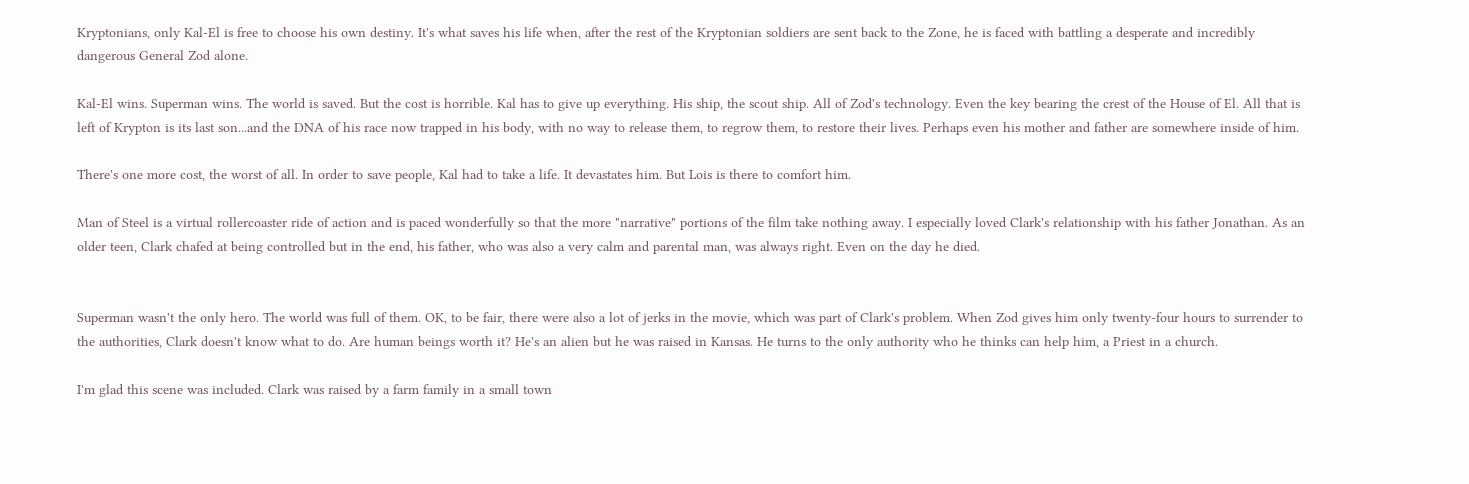Kryptonians, only Kal-El is free to choose his own destiny. It's what saves his life when, after the rest of the Kryptonian soldiers are sent back to the Zone, he is faced with battling a desperate and incredibly dangerous General Zod alone.

Kal-El wins. Superman wins. The world is saved. But the cost is horrible. Kal has to give up everything. His ship, the scout ship. All of Zod's technology. Even the key bearing the crest of the House of El. All that is left of Krypton is its last son...and the DNA of his race now trapped in his body, with no way to release them, to regrow them, to restore their lives. Perhaps even his mother and father are somewhere inside of him.

There's one more cost, the worst of all. In order to save people, Kal had to take a life. It devastates him. But Lois is there to comfort him.

Man of Steel is a virtual rollercoaster ride of action and is paced wonderfully so that the more "narrative" portions of the film take nothing away. I especially loved Clark's relationship with his father Jonathan. As an older teen, Clark chafed at being controlled but in the end, his father, who was also a very calm and parental man, was always right. Even on the day he died.


Superman wasn't the only hero. The world was full of them. OK, to be fair, there were also a lot of jerks in the movie, which was part of Clark's problem. When Zod gives him only twenty-four hours to surrender to the authorities, Clark doesn't know what to do. Are human beings worth it? He's an alien but he was raised in Kansas. He turns to the only authority who he thinks can help him, a Priest in a church.

I'm glad this scene was included. Clark was raised by a farm family in a small town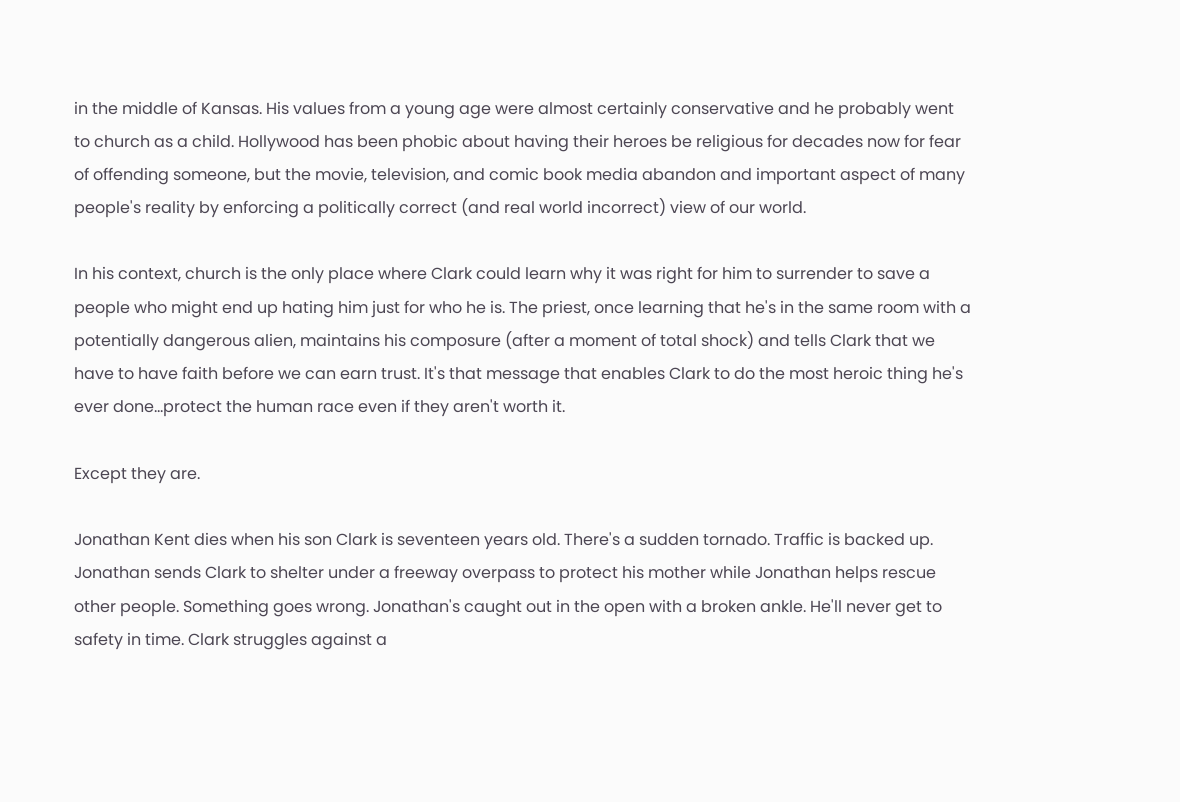in the middle of Kansas. His values from a young age were almost certainly conservative and he probably went to church as a child. Hollywood has been phobic about having their heroes be religious for decades now for fear of offending someone, but the movie, television, and comic book media abandon and important aspect of many people's reality by enforcing a politically correct (and real world incorrect) view of our world.

In his context, church is the only place where Clark could learn why it was right for him to surrender to save a people who might end up hating him just for who he is. The priest, once learning that he's in the same room with a potentially dangerous alien, maintains his composure (after a moment of total shock) and tells Clark that we have to have faith before we can earn trust. It's that message that enables Clark to do the most heroic thing he's ever done...protect the human race even if they aren't worth it.

Except they are.

Jonathan Kent dies when his son Clark is seventeen years old. There's a sudden tornado. Traffic is backed up. Jonathan sends Clark to shelter under a freeway overpass to protect his mother while Jonathan helps rescue other people. Something goes wrong. Jonathan's caught out in the open with a broken ankle. He'll never get to safety in time. Clark struggles against a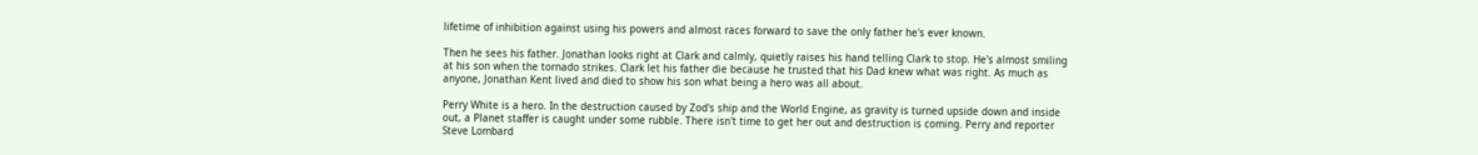lifetime of inhibition against using his powers and almost races forward to save the only father he's ever known.

Then he sees his father. Jonathan looks right at Clark and calmly, quietly raises his hand telling Clark to stop. He's almost smiling at his son when the tornado strikes. Clark let his father die because he trusted that his Dad knew what was right. As much as anyone, Jonathan Kent lived and died to show his son what being a hero was all about.

Perry White is a hero. In the destruction caused by Zod's ship and the World Engine, as gravity is turned upside down and inside out, a Planet staffer is caught under some rubble. There isn't time to get her out and destruction is coming. Perry and reporter Steve Lombard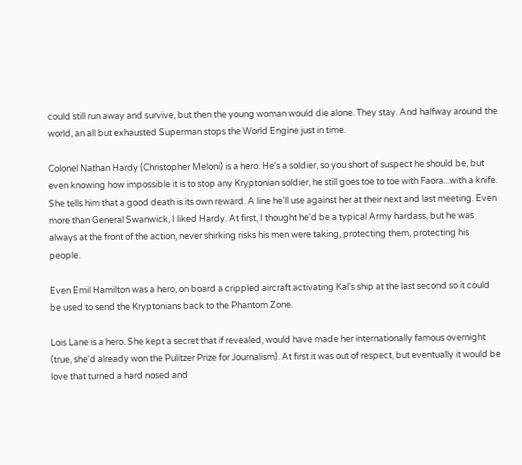could still run away and survive, but then the young woman would die alone. They stay. And halfway around the world, an all but exhausted Superman stops the World Engine just in time.

Colonel Nathan Hardy (Christopher Meloni) is a hero. He's a soldier, so you short of suspect he should be, but even knowing how impossible it is to stop any Kryptonian soldier, he still goes toe to toe with Faora...with a knife. She tells him that a good death is its own reward. A line he'll use against her at their next and last meeting. Even more than General Swanwick, I liked Hardy. At first, I thought he'd be a typical Army hardass, but he was always at the front of the action, never shirking risks his men were taking, protecting them, protecting his people.

Even Emil Hamilton was a hero, on board a crippled aircraft activating Kal's ship at the last second so it could be used to send the Kryptonians back to the Phantom Zone.

Lois Lane is a hero. She kept a secret that if revealed, would have made her internationally famous overnight (true, she'd already won the Pulitzer Prize for Journalism). At first it was out of respect, but eventually it would be love that turned a hard nosed and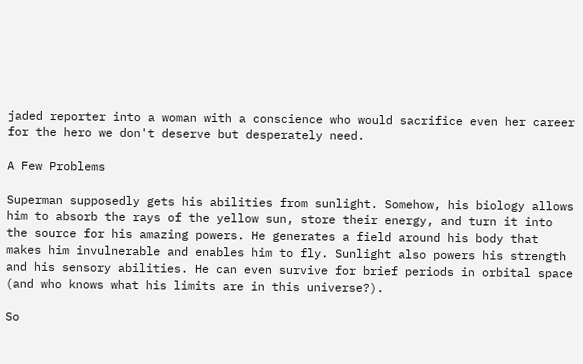jaded reporter into a woman with a conscience who would sacrifice even her career for the hero we don't deserve but desperately need.

A Few Problems

Superman supposedly gets his abilities from sunlight. Somehow, his biology allows him to absorb the rays of the yellow sun, store their energy, and turn it into the source for his amazing powers. He generates a field around his body that makes him invulnerable and enables him to fly. Sunlight also powers his strength and his sensory abilities. He can even survive for brief periods in orbital space (and who knows what his limits are in this universe?).

So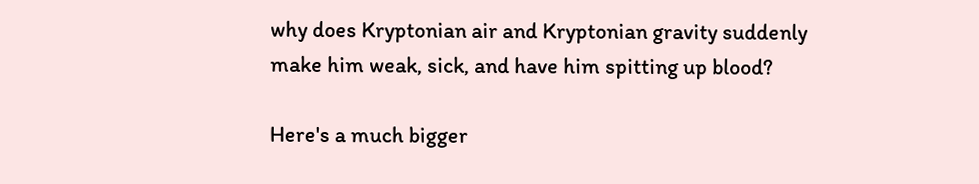why does Kryptonian air and Kryptonian gravity suddenly make him weak, sick, and have him spitting up blood?

Here's a much bigger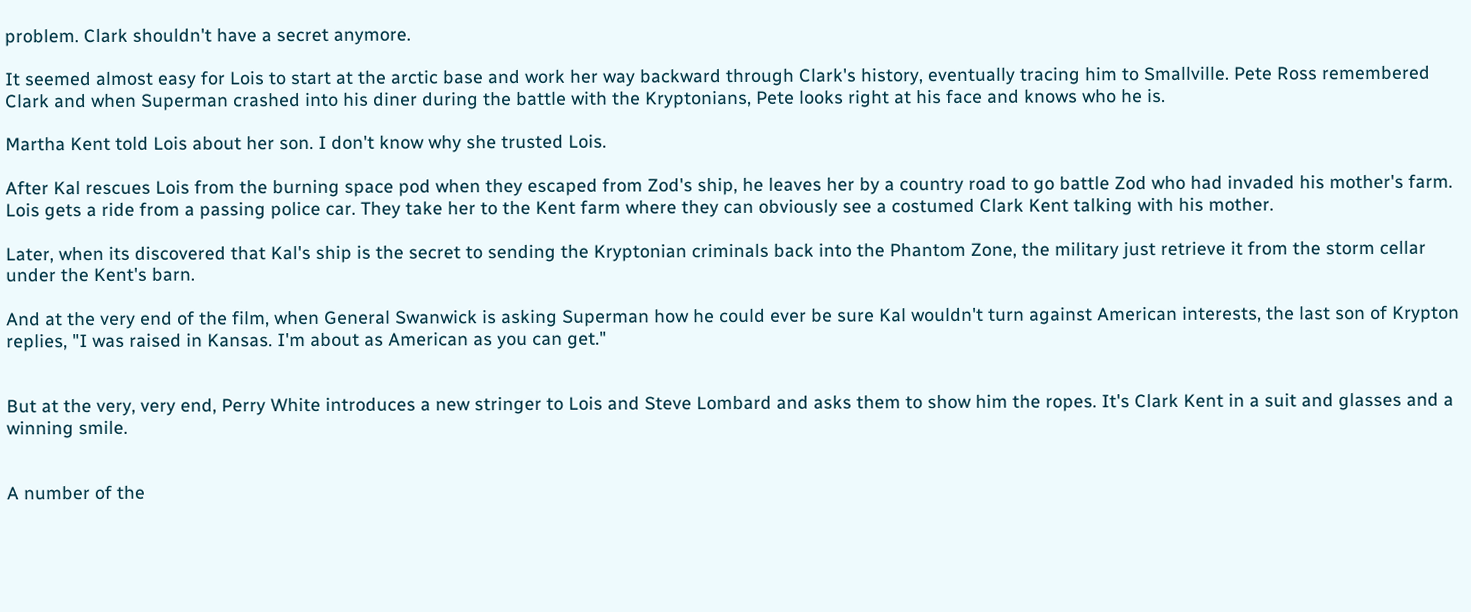problem. Clark shouldn't have a secret anymore.

It seemed almost easy for Lois to start at the arctic base and work her way backward through Clark's history, eventually tracing him to Smallville. Pete Ross remembered Clark and when Superman crashed into his diner during the battle with the Kryptonians, Pete looks right at his face and knows who he is.

Martha Kent told Lois about her son. I don't know why she trusted Lois.

After Kal rescues Lois from the burning space pod when they escaped from Zod's ship, he leaves her by a country road to go battle Zod who had invaded his mother's farm. Lois gets a ride from a passing police car. They take her to the Kent farm where they can obviously see a costumed Clark Kent talking with his mother.

Later, when its discovered that Kal's ship is the secret to sending the Kryptonian criminals back into the Phantom Zone, the military just retrieve it from the storm cellar under the Kent's barn.

And at the very end of the film, when General Swanwick is asking Superman how he could ever be sure Kal wouldn't turn against American interests, the last son of Krypton replies, "I was raised in Kansas. I'm about as American as you can get."


But at the very, very end, Perry White introduces a new stringer to Lois and Steve Lombard and asks them to show him the ropes. It's Clark Kent in a suit and glasses and a winning smile.


A number of the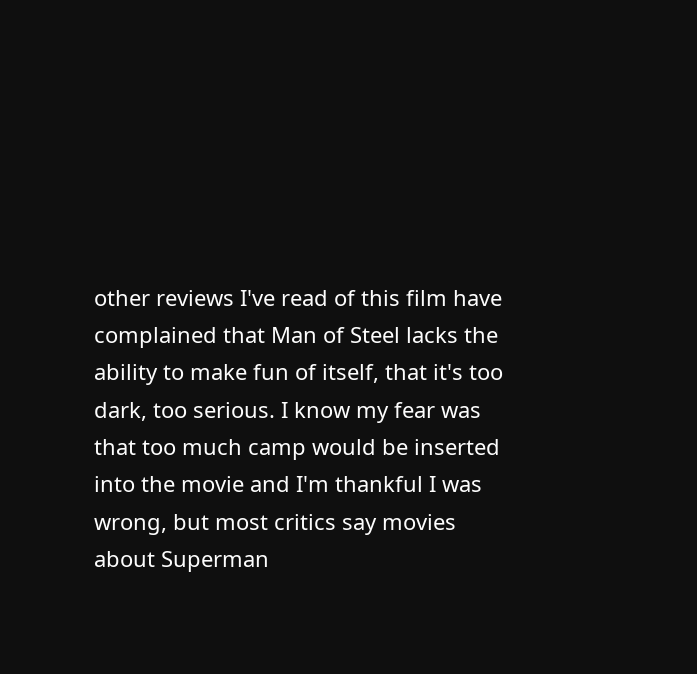other reviews I've read of this film have complained that Man of Steel lacks the ability to make fun of itself, that it's too dark, too serious. I know my fear was that too much camp would be inserted into the movie and I'm thankful I was wrong, but most critics say movies about Superman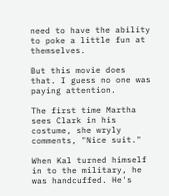need to have the ability to poke a little fun at themselves.

But this movie does that. I guess no one was paying attention.

The first time Martha sees Clark in his costume, she wryly comments, "Nice suit."

When Kal turned himself in to the military, he was handcuffed. He's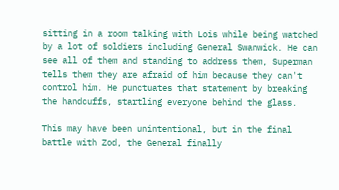sitting in a room talking with Lois while being watched by a lot of soldiers including General Swanwick. He can see all of them and standing to address them, Superman tells them they are afraid of him because they can't control him. He punctuates that statement by breaking the handcuffs, startling everyone behind the glass.

This may have been unintentional, but in the final battle with Zod, the General finally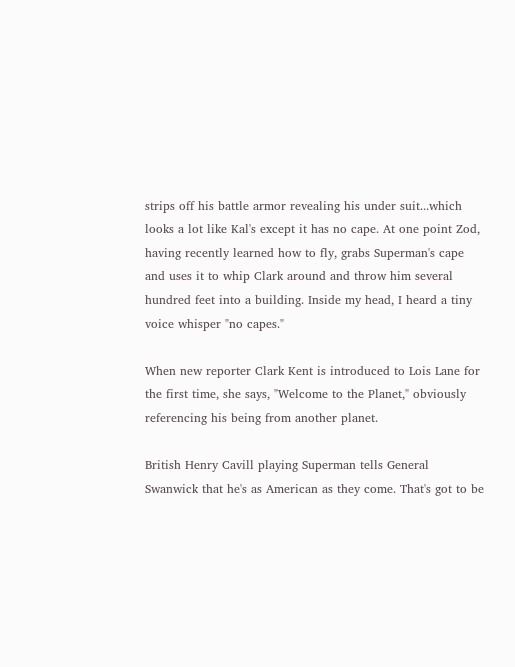strips off his battle armor revealing his under suit...which looks a lot like Kal's except it has no cape. At one point Zod, having recently learned how to fly, grabs Superman's cape and uses it to whip Clark around and throw him several hundred feet into a building. Inside my head, I heard a tiny voice whisper "no capes."

When new reporter Clark Kent is introduced to Lois Lane for the first time, she says, "Welcome to the Planet," obviously referencing his being from another planet.

British Henry Cavill playing Superman tells General Swanwick that he's as American as they come. That's got to be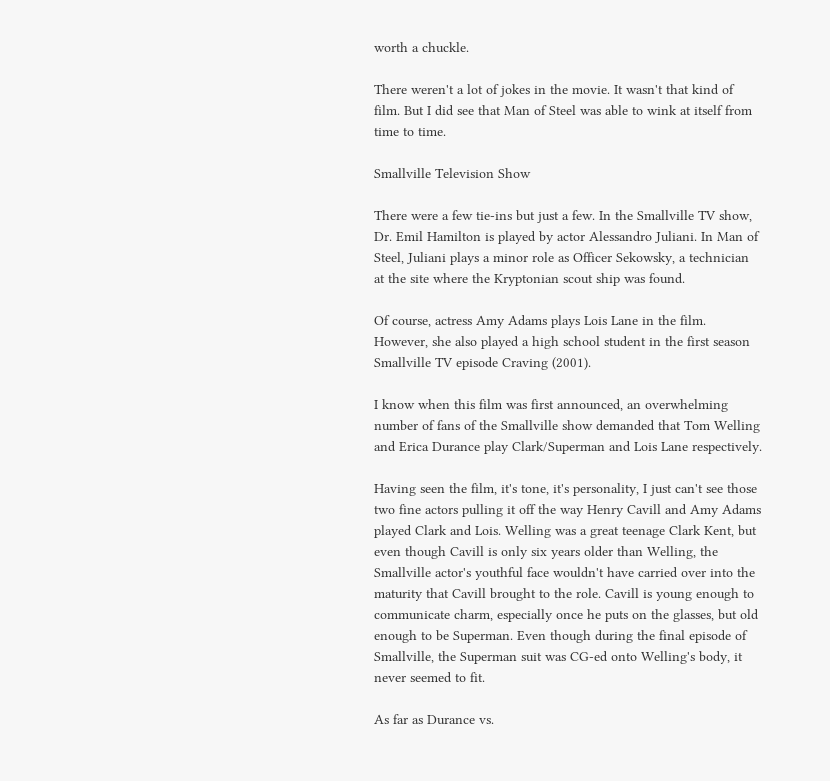worth a chuckle.

There weren't a lot of jokes in the movie. It wasn't that kind of film. But I did see that Man of Steel was able to wink at itself from time to time.

Smallville Television Show

There were a few tie-ins but just a few. In the Smallville TV show, Dr. Emil Hamilton is played by actor Alessandro Juliani. In Man of Steel, Juliani plays a minor role as Officer Sekowsky, a technician at the site where the Kryptonian scout ship was found.

Of course, actress Amy Adams plays Lois Lane in the film. However, she also played a high school student in the first season Smallville TV episode Craving (2001).

I know when this film was first announced, an overwhelming number of fans of the Smallville show demanded that Tom Welling and Erica Durance play Clark/Superman and Lois Lane respectively.

Having seen the film, it's tone, it's personality, I just can't see those two fine actors pulling it off the way Henry Cavill and Amy Adams played Clark and Lois. Welling was a great teenage Clark Kent, but even though Cavill is only six years older than Welling, the Smallville actor's youthful face wouldn't have carried over into the maturity that Cavill brought to the role. Cavill is young enough to communicate charm, especially once he puts on the glasses, but old enough to be Superman. Even though during the final episode of Smallville, the Superman suit was CG-ed onto Welling's body, it never seemed to fit.

As far as Durance vs.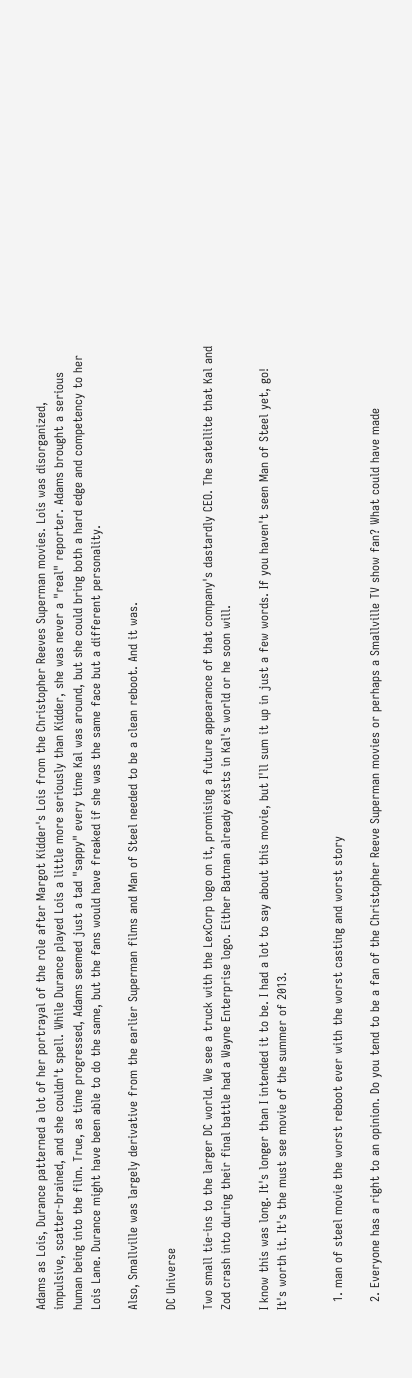Adams as Lois, Durance patterned a lot of her portrayal of the role after Margot Kidder's Lois from the Christopher Reeves Superman movies. Lois was disorganized, impulsive, scatter-brained, and she couldn't spell. While Durance played Lois a little more seriously than Kidder, she was never a "real" reporter. Adams brought a serious human being into the film. True, as time progressed, Adams seemed just a tad "sappy" every time Kal was around, but she could bring both a hard edge and competency to her Lois Lane. Durance might have been able to do the same, but the fans would have freaked if she was the same face but a different personality.

Also, Smallville was largely derivative from the earlier Superman films and Man of Steel needed to be a clean reboot. And it was.

DC Universe

Two small tie-ins to the larger DC world. We see a truck with the LexCorp logo on it, promising a future appearance of that company's dastardly CEO. The satellite that Kal and Zod crash into during their final battle had a Wayne Enterprise logo. Either Batman already exists in Kal's world or he soon will.

I know this was long. It's longer than I intended it to be. I had a lot to say about this movie, but I'll sum it up in just a few words. If you haven't seen Man of Steel yet, go! It's worth it. It's the must see movie of the summer of 2013.


  1. man of steel movie the worst reboot ever with the worst casting and worst story

  2. Everyone has a right to an opinion. Do you tend to be a fan of the Christopher Reeve Superman movies or perhaps a Smallville TV show fan? What could have made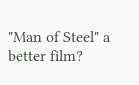"Man of Steel" a better film?